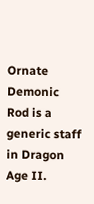Ornate Demonic Rod is a generic staff in Dragon Age II.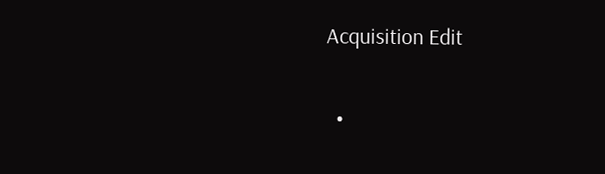Acquisition Edit

  •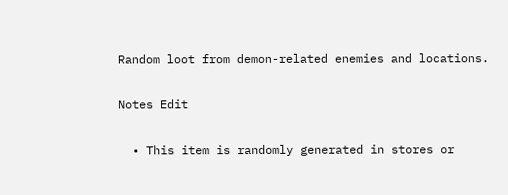Random loot from demon-related enemies and locations.

Notes Edit

  • This item is randomly generated in stores or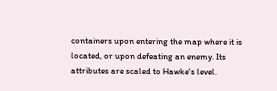containers upon entering the map where it is located, or upon defeating an enemy. Its attributes are scaled to Hawke's level.